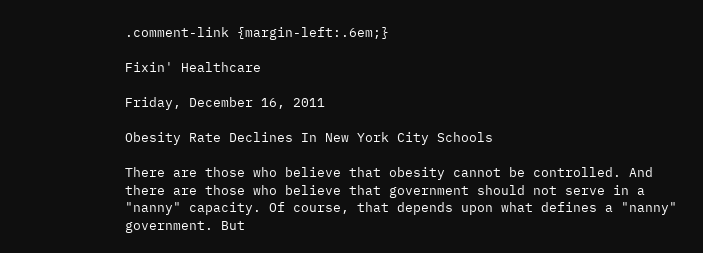.comment-link {margin-left:.6em;}

Fixin' Healthcare

Friday, December 16, 2011

Obesity Rate Declines In New York City Schools

There are those who believe that obesity cannot be controlled. And there are those who believe that government should not serve in a "nanny" capacity. Of course, that depends upon what defines a "nanny" government. But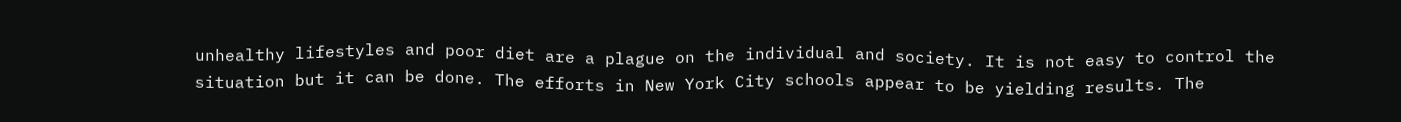unhealthy lifestyles and poor diet are a plague on the individual and society. It is not easy to control the situation but it can be done. The efforts in New York City schools appear to be yielding results. The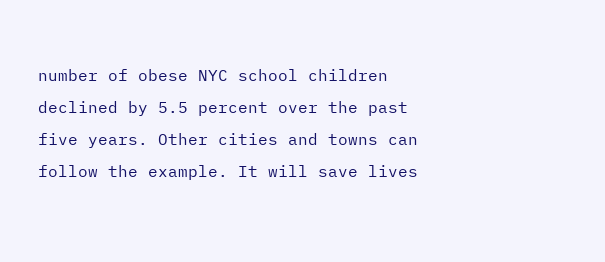number of obese NYC school children declined by 5.5 percent over the past five years. Other cities and towns can follow the example. It will save lives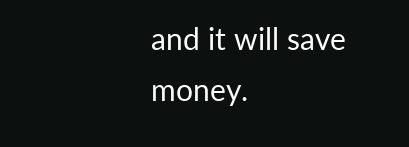and it will save money.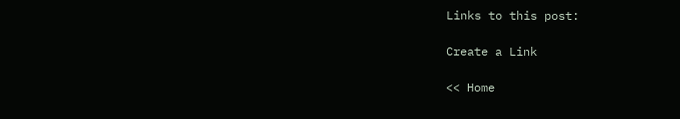Links to this post:

Create a Link

<< Home